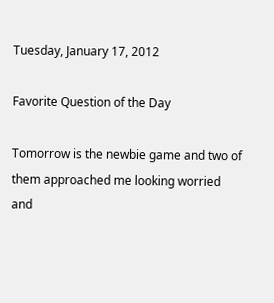Tuesday, January 17, 2012

Favorite Question of the Day

Tomorrow is the newbie game and two of them approached me looking worried and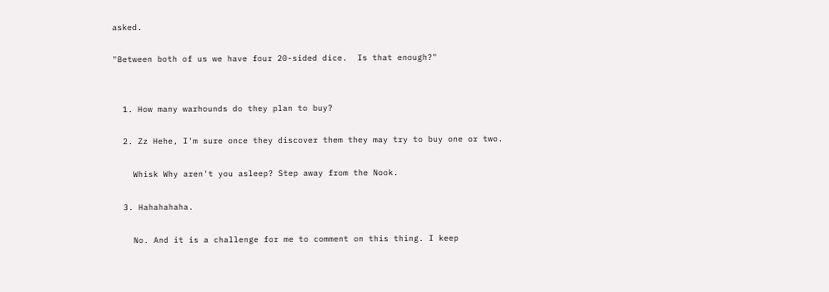asked.

"Between both of us we have four 20-sided dice.  Is that enough?"


  1. How many warhounds do they plan to buy?

  2. Zz Hehe, I'm sure once they discover them they may try to buy one or two.

    Whisk Why aren't you asleep? Step away from the Nook.

  3. Hahahahaha.

    No. And it is a challenge for me to comment on this thing. I keep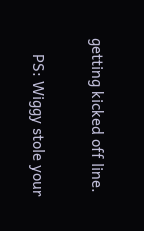getting kicked off line.

    PS: Wiggy stole your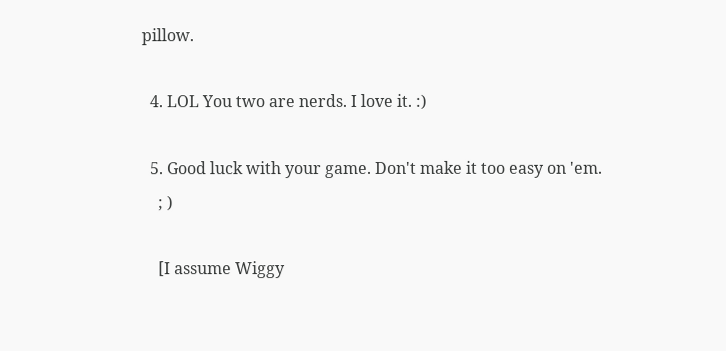pillow.

  4. LOL You two are nerds. I love it. :)

  5. Good luck with your game. Don't make it too easy on 'em.
    ; )

    [I assume Wiggy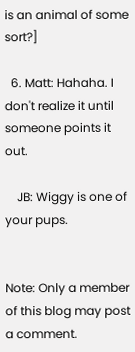is an animal of some sort?]

  6. Matt: Hahaha. I don't realize it until someone points it out.

    JB: Wiggy is one of your pups.


Note: Only a member of this blog may post a comment.